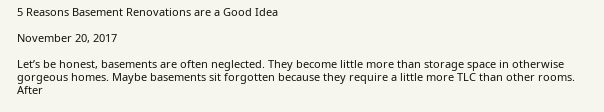5 Reasons Basement Renovations are a Good Idea

November 20, 2017

Let’s be honest, basements are often neglected. They become little more than storage space in otherwise gorgeous homes. Maybe basements sit forgotten because they require a little more TLC than other rooms. After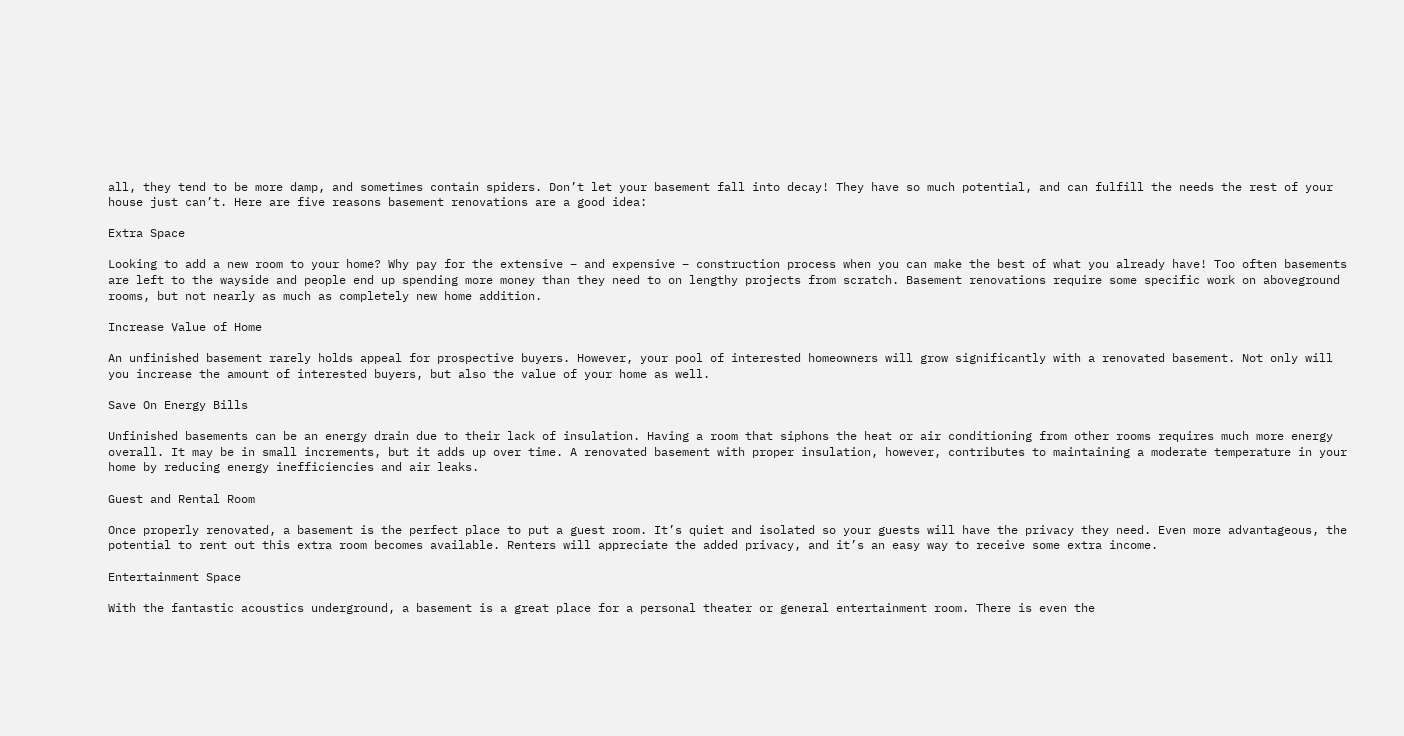all, they tend to be more damp, and sometimes contain spiders. Don’t let your basement fall into decay! They have so much potential, and can fulfill the needs the rest of your house just can’t. Here are five reasons basement renovations are a good idea:

Extra Space

Looking to add a new room to your home? Why pay for the extensive – and expensive – construction process when you can make the best of what you already have! Too often basements are left to the wayside and people end up spending more money than they need to on lengthy projects from scratch. Basement renovations require some specific work on aboveground rooms, but not nearly as much as completely new home addition.

Increase Value of Home

An unfinished basement rarely holds appeal for prospective buyers. However, your pool of interested homeowners will grow significantly with a renovated basement. Not only will you increase the amount of interested buyers, but also the value of your home as well.

Save On Energy Bills

Unfinished basements can be an energy drain due to their lack of insulation. Having a room that siphons the heat or air conditioning from other rooms requires much more energy overall. It may be in small increments, but it adds up over time. A renovated basement with proper insulation, however, contributes to maintaining a moderate temperature in your home by reducing energy inefficiencies and air leaks.

Guest and Rental Room

Once properly renovated, a basement is the perfect place to put a guest room. It’s quiet and isolated so your guests will have the privacy they need. Even more advantageous, the potential to rent out this extra room becomes available. Renters will appreciate the added privacy, and it’s an easy way to receive some extra income.

Entertainment Space

With the fantastic acoustics underground, a basement is a great place for a personal theater or general entertainment room. There is even the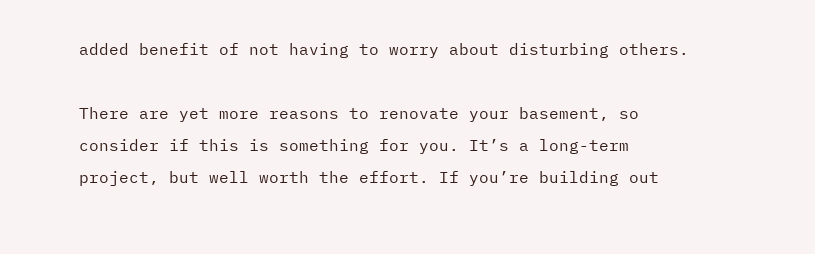added benefit of not having to worry about disturbing others.

There are yet more reasons to renovate your basement, so consider if this is something for you. It’s a long-term project, but well worth the effort. If you’re building out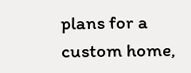plans for a custom home,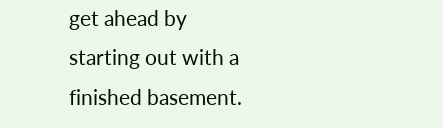get ahead by starting out with a finished basement.